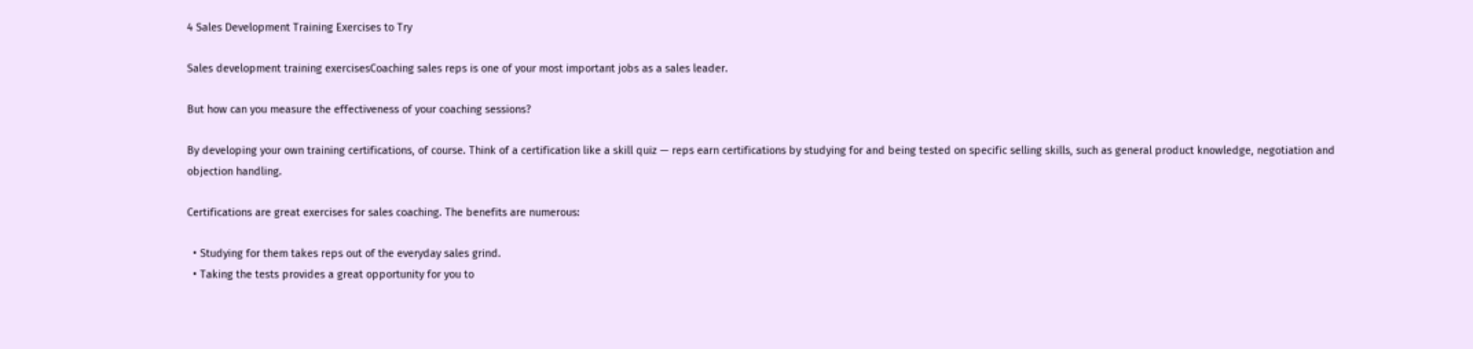4 Sales Development Training Exercises to Try

Sales development training exercisesCoaching sales reps is one of your most important jobs as a sales leader.

But how can you measure the effectiveness of your coaching sessions?

By developing your own training certifications, of course. Think of a certification like a skill quiz — reps earn certifications by studying for and being tested on specific selling skills, such as general product knowledge, negotiation and objection handling.

Certifications are great exercises for sales coaching. The benefits are numerous:

  • Studying for them takes reps out of the everyday sales grind.
  • Taking the tests provides a great opportunity for you to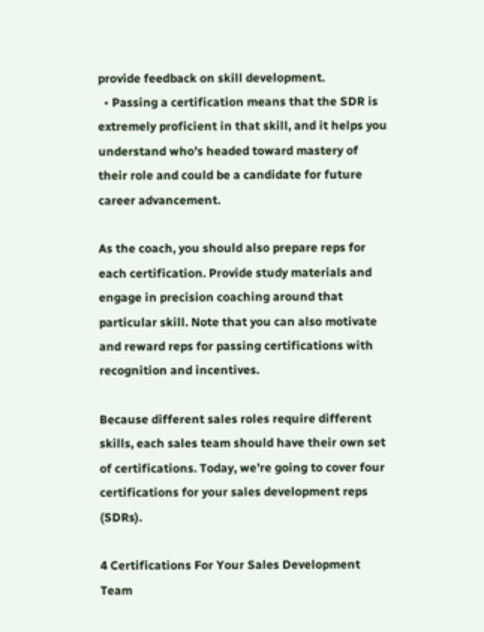provide feedback on skill development.
  • Passing a certification means that the SDR is extremely proficient in that skill, and it helps you understand who’s headed toward mastery of their role and could be a candidate for future career advancement.

As the coach, you should also prepare reps for each certification. Provide study materials and engage in precision coaching around that particular skill. Note that you can also motivate and reward reps for passing certifications with recognition and incentives.

Because different sales roles require different skills, each sales team should have their own set of certifications. Today, we’re going to cover four certifications for your sales development reps (SDRs).

4 Certifications For Your Sales Development Team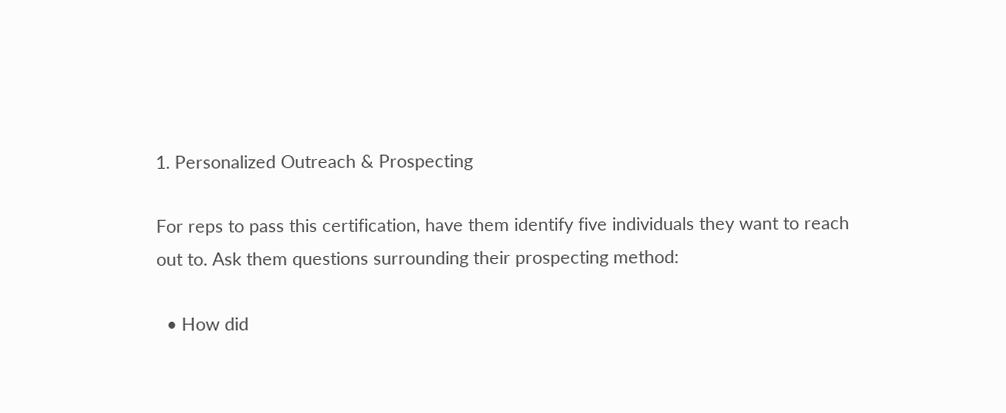1. Personalized Outreach & Prospecting

For reps to pass this certification, have them identify five individuals they want to reach out to. Ask them questions surrounding their prospecting method:

  • How did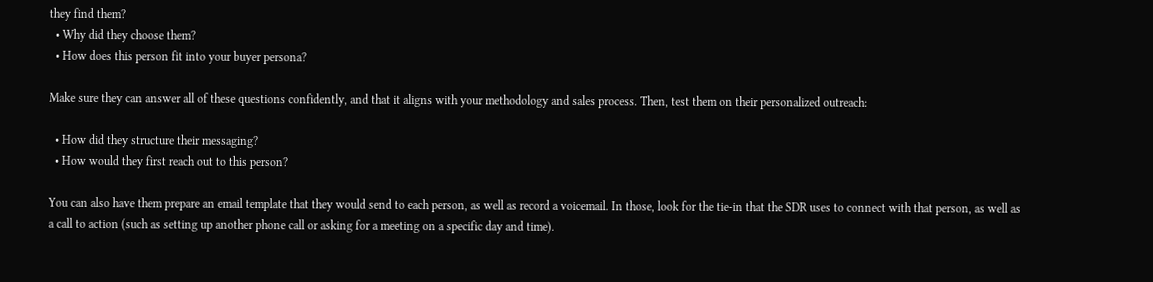they find them?
  • Why did they choose them?
  • How does this person fit into your buyer persona?

Make sure they can answer all of these questions confidently, and that it aligns with your methodology and sales process. Then, test them on their personalized outreach:

  • How did they structure their messaging?
  • How would they first reach out to this person?

You can also have them prepare an email template that they would send to each person, as well as record a voicemail. In those, look for the tie-in that the SDR uses to connect with that person, as well as a call to action (such as setting up another phone call or asking for a meeting on a specific day and time).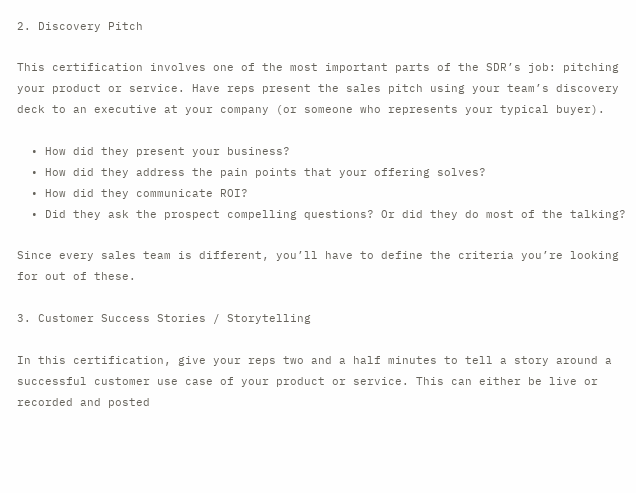2. Discovery Pitch

This certification involves one of the most important parts of the SDR’s job: pitching your product or service. Have reps present the sales pitch using your team’s discovery deck to an executive at your company (or someone who represents your typical buyer).

  • How did they present your business?
  • How did they address the pain points that your offering solves?
  • How did they communicate ROI?
  • Did they ask the prospect compelling questions? Or did they do most of the talking?

Since every sales team is different, you’ll have to define the criteria you’re looking for out of these.

3. Customer Success Stories / Storytelling

In this certification, give your reps two and a half minutes to tell a story around a successful customer use case of your product or service. This can either be live or recorded and posted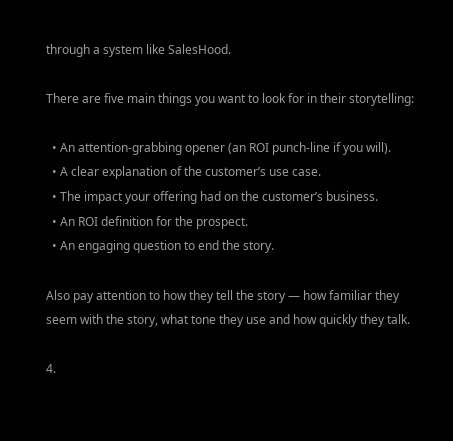through a system like SalesHood.

There are five main things you want to look for in their storytelling:

  • An attention-grabbing opener (an ROI punch-line if you will).
  • A clear explanation of the customer’s use case.
  • The impact your offering had on the customer’s business.
  • An ROI definition for the prospect.
  • An engaging question to end the story.

Also pay attention to how they tell the story — how familiar they seem with the story, what tone they use and how quickly they talk.

4.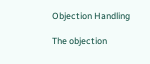Objection Handling

The objection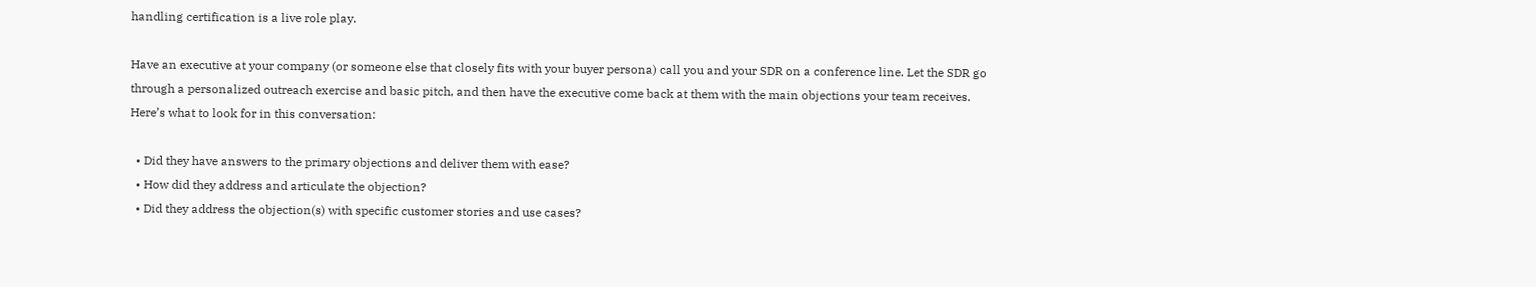handling certification is a live role play.

Have an executive at your company (or someone else that closely fits with your buyer persona) call you and your SDR on a conference line. Let the SDR go through a personalized outreach exercise and basic pitch, and then have the executive come back at them with the main objections your team receives. Here’s what to look for in this conversation:

  • Did they have answers to the primary objections and deliver them with ease?
  • How did they address and articulate the objection?
  • Did they address the objection(s) with specific customer stories and use cases?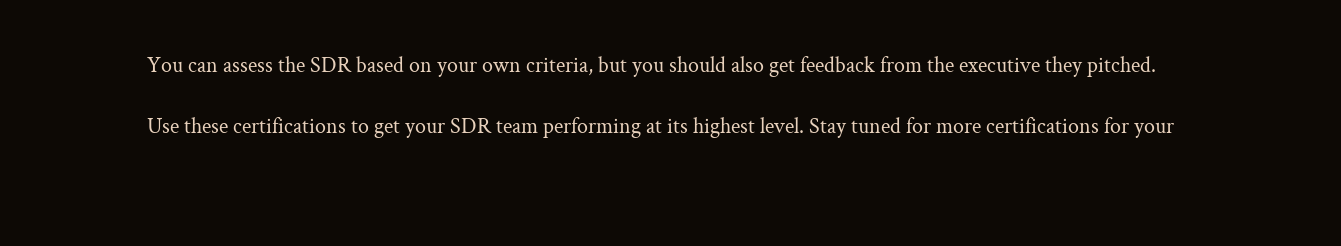You can assess the SDR based on your own criteria, but you should also get feedback from the executive they pitched.

Use these certifications to get your SDR team performing at its highest level. Stay tuned for more certifications for your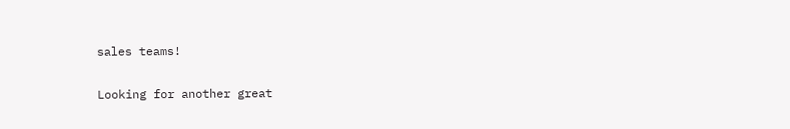sales teams!

Looking for another great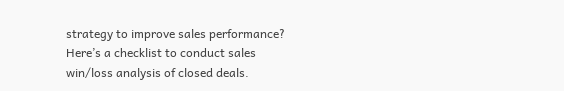strategy to improve sales performance? Here’s a checklist to conduct sales win/loss analysis of closed deals.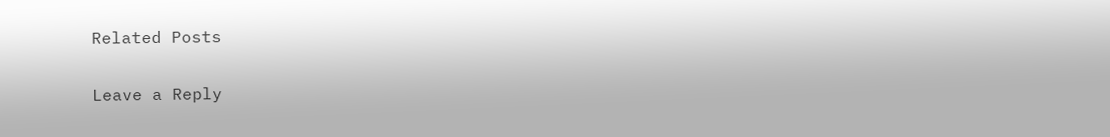Related Posts

Leave a Reply